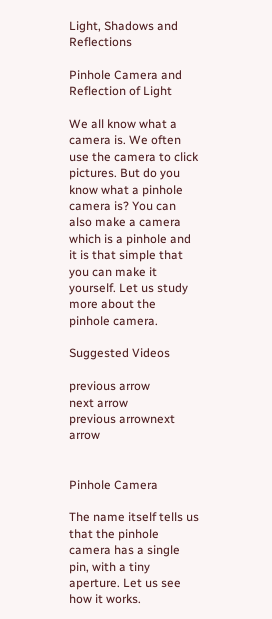Light, Shadows and Reflections

Pinhole Camera and Reflection of Light

We all know what a camera is. We often use the camera to click pictures. But do you know what a pinhole camera is? You can also make a camera which is a pinhole and it is that simple that you can make it yourself. Let us study more about the pinhole camera.

Suggested Videos

previous arrow
next arrow
previous arrownext arrow


Pinhole Camera

The name itself tells us that the pinhole camera has a single pin, with a tiny aperture. Let us see how it works.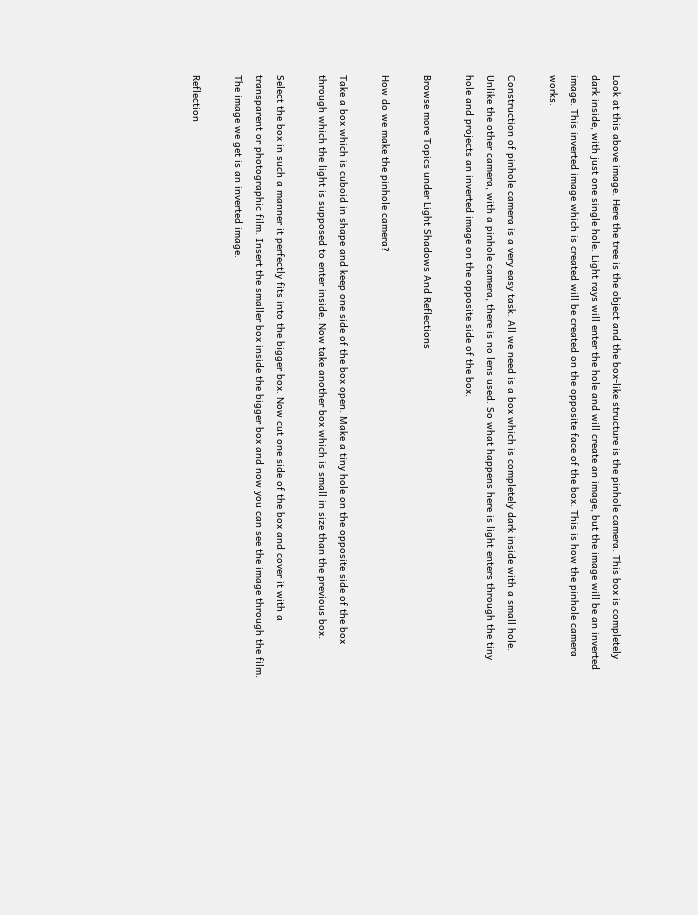Look at this above image. Here the tree is the object and the box-like structure is the pinhole camera. This box is completely dark inside, with just one single hole. Light rays will enter the hole and will create an image, but the image will be an inverted image. This inverted image which is created will be created on the opposite face of the box. This is how the pinhole camera works.

Construction of pinhole camera is a very easy task. All we need is a box which is completely dark inside with a small hole. Unlike the other camera, with a pinhole camera, there is no lens used. So what happens here is light enters through the tiny hole and projects an inverted image on the opposite side of the box.

Browse more Topics under Light Shadows And Reflections

How do we make the pinhole camera?

Take a box which is cuboid in shape and keep one side of the box open. Make a tiny hole on the opposite side of the box through which the light is supposed to enter inside. Now take another box which is small in size than the previous box.

Select the box in such a manner it perfectly fits into the bigger box. Now cut one side of the box and cover it with a transparent or photographic film. Insert the smaller box inside the bigger box and now you can see the image through the film. The image we get is an inverted image.

Reflection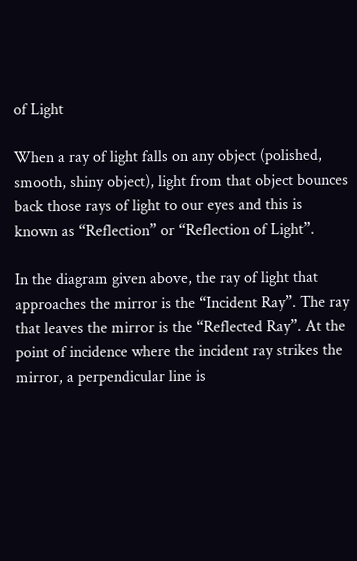of Light

When a ray of light falls on any object (polished, smooth, shiny object), light from that object bounces back those rays of light to our eyes and this is known as “Reflection” or “Reflection of Light”.

In the diagram given above, the ray of light that approaches the mirror is the “Incident Ray”. The ray that leaves the mirror is the “Reflected Ray”. At the point of incidence where the incident ray strikes the mirror, a perpendicular line is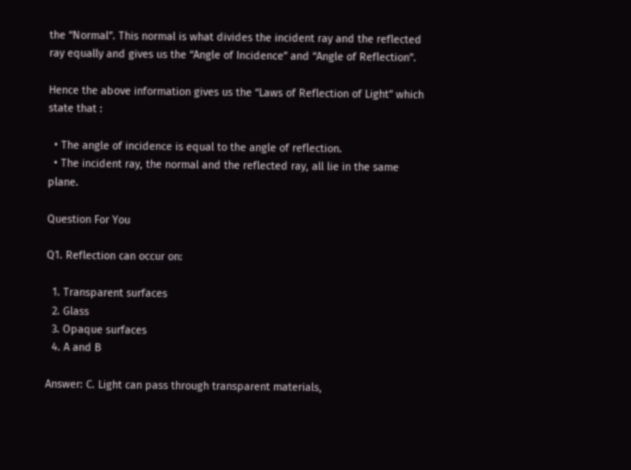the “Normal”. This normal is what divides the incident ray and the reflected ray equally and gives us the “Angle of Incidence” and “Angle of Reflection”.

Hence the above information gives us the “Laws of Reflection of Light” which state that :

  • The angle of incidence is equal to the angle of reflection.
  • The incident ray, the normal and the reflected ray, all lie in the same plane.

Question For You

Q1. Reflection can occur on:

  1. Transparent surfaces
  2. Glass
  3. Opaque surfaces
  4. A and B

Answer: C. Light can pass through transparent materials,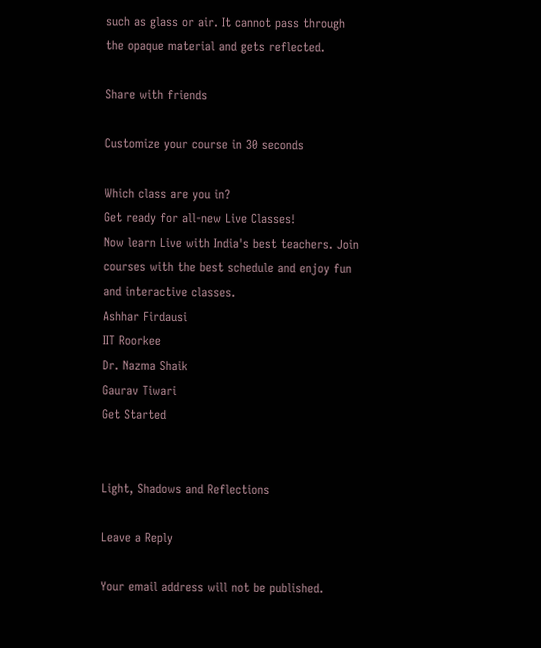such as glass or air. It cannot pass through the opaque material and gets reflected.

Share with friends

Customize your course in 30 seconds

Which class are you in?
Get ready for all-new Live Classes!
Now learn Live with India's best teachers. Join courses with the best schedule and enjoy fun and interactive classes.
Ashhar Firdausi
IIT Roorkee
Dr. Nazma Shaik
Gaurav Tiwari
Get Started


Light, Shadows and Reflections

Leave a Reply

Your email address will not be published.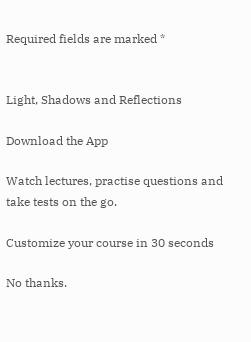Required fields are marked *


Light, Shadows and Reflections

Download the App

Watch lectures, practise questions and take tests on the go.

Customize your course in 30 seconds

No thanks.